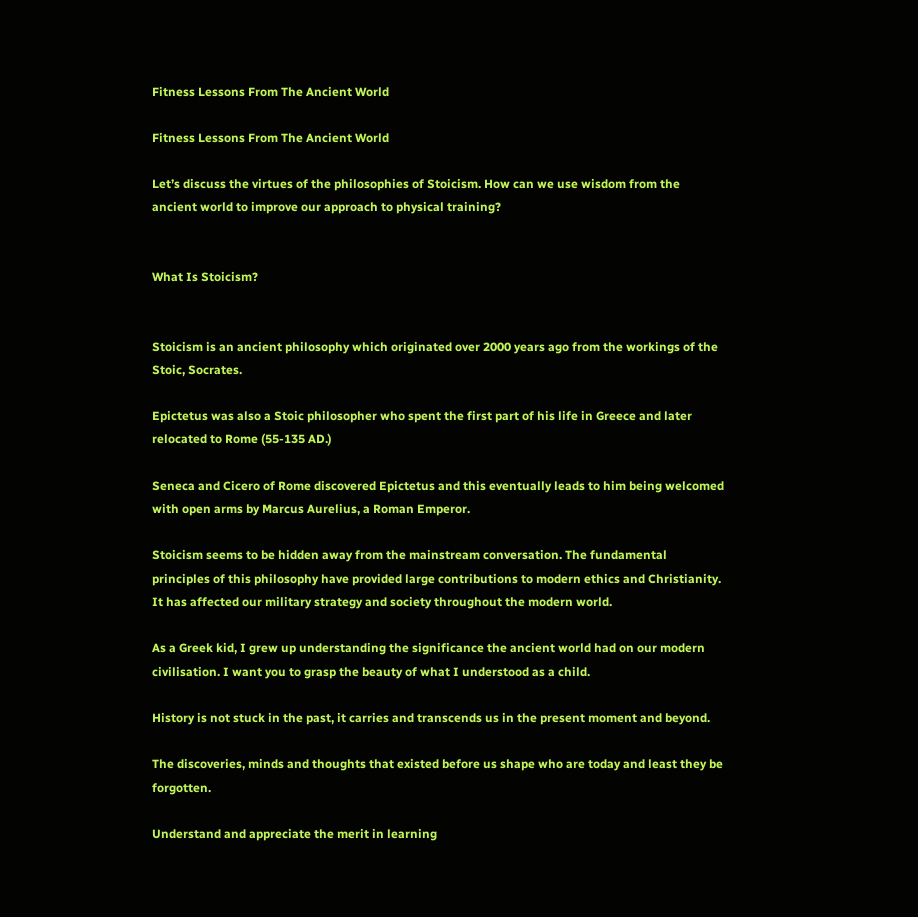Fitness Lessons From The Ancient World

Fitness Lessons From The Ancient World

Let’s discuss the virtues of the philosophies of Stoicism. How can we use wisdom from the ancient world to improve our approach to physical training?


What Is Stoicism?


Stoicism is an ancient philosophy which originated over 2000 years ago from the workings of the Stoic, Socrates.

Epictetus was also a Stoic philosopher who spent the first part of his life in Greece and later relocated to Rome (55-135 AD.)

Seneca and Cicero of Rome discovered Epictetus and this eventually leads to him being welcomed with open arms by Marcus Aurelius, a Roman Emperor.

Stoicism seems to be hidden away from the mainstream conversation. The fundamental principles of this philosophy have provided large contributions to modern ethics and Christianity. It has affected our military strategy and society throughout the modern world.

As a Greek kid, I grew up understanding the significance the ancient world had on our modern civilisation. I want you to grasp the beauty of what I understood as a child.

History is not stuck in the past, it carries and transcends us in the present moment and beyond.

The discoveries, minds and thoughts that existed before us shape who are today and least they be forgotten.

Understand and appreciate the merit in learning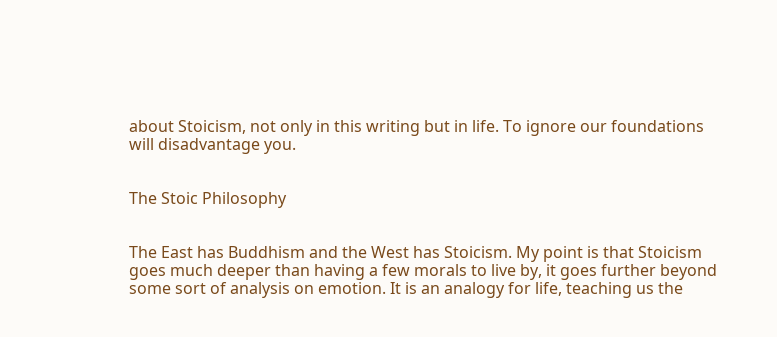about Stoicism, not only in this writing but in life. To ignore our foundations will disadvantage you.


The Stoic Philosophy


The East has Buddhism and the West has Stoicism. My point is that Stoicism goes much deeper than having a few morals to live by, it goes further beyond some sort of analysis on emotion. It is an analogy for life, teaching us the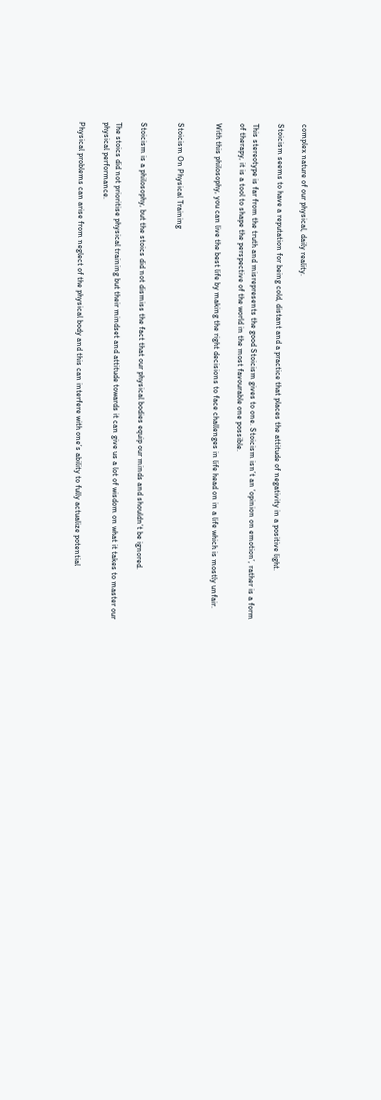complex nature of our physical, daily reality.

Stoicism seems to have a reputation for being cold, distant and a practice that places the attitude of negativity in a positive light.

This stereotype is far from the truth and misrepresents the good Stoicism gives to one. Stoicism isn’t an ‘opinion on emotion’, rather is a form of therapy, it is a tool to shape the perspective of the world in the most favourable one possible.

With this philosophy, you can live the best life by making the right decisions to face challenges in life head on in a life which is mostly unfair.


Stoicism On Physical Training


Stoicism is a philosophy, but the stoics did not dismiss the fact that our physical bodies equip our minds and shouldn’t be ignored.

The stoics did not prioritise physical training but their mindset and attitude towards it can give us a lot of wisdom on what it takes to master our physical performance.

Physical problems can arise from neglect of the physical body and this can interfere with one’s ability to fully actualize potential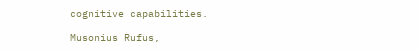cognitive capabilities.

Musonius Rufus,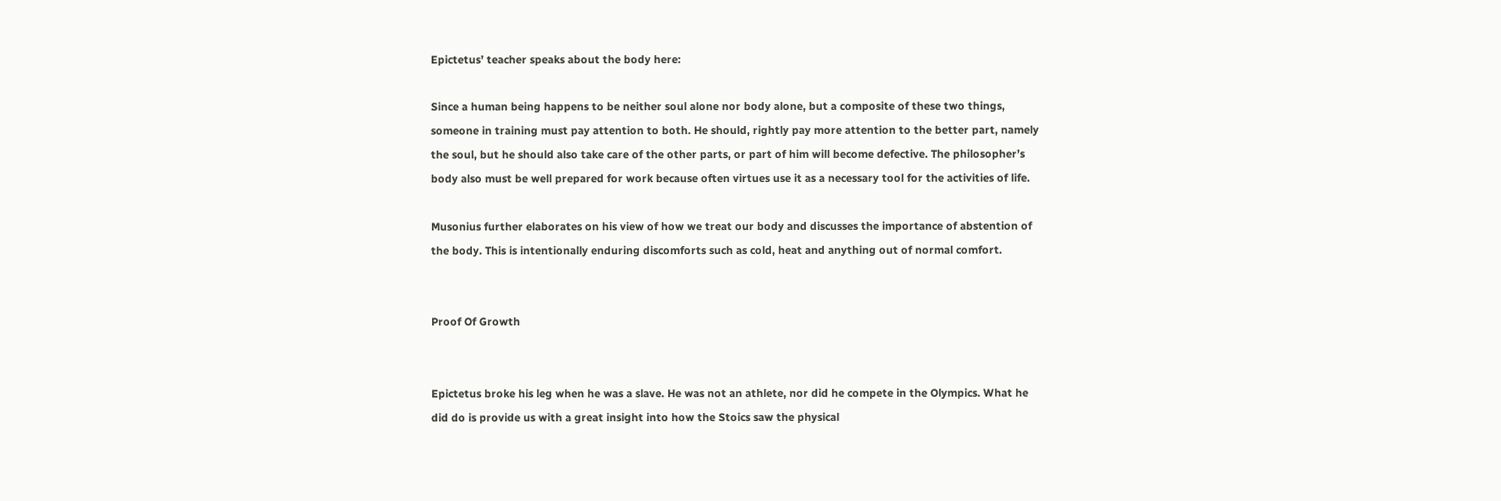Epictetus’ teacher speaks about the body here:

Since a human being happens to be neither soul alone nor body alone, but a composite of these two things, someone in training must pay attention to both. He should, rightly pay more attention to the better part, namely the soul, but he should also take care of the other parts, or part of him will become defective. The philosopher’s body also must be well prepared for work because often virtues use it as a necessary tool for the activities of life.

Musonius further elaborates on his view of how we treat our body and discusses the importance of abstention of the body. This is intentionally enduring discomforts such as cold, heat and anything out of normal comfort.


Proof Of Growth


Epictetus broke his leg when he was a slave. He was not an athlete, nor did he compete in the Olympics. What he did do is provide us with a great insight into how the Stoics saw the physical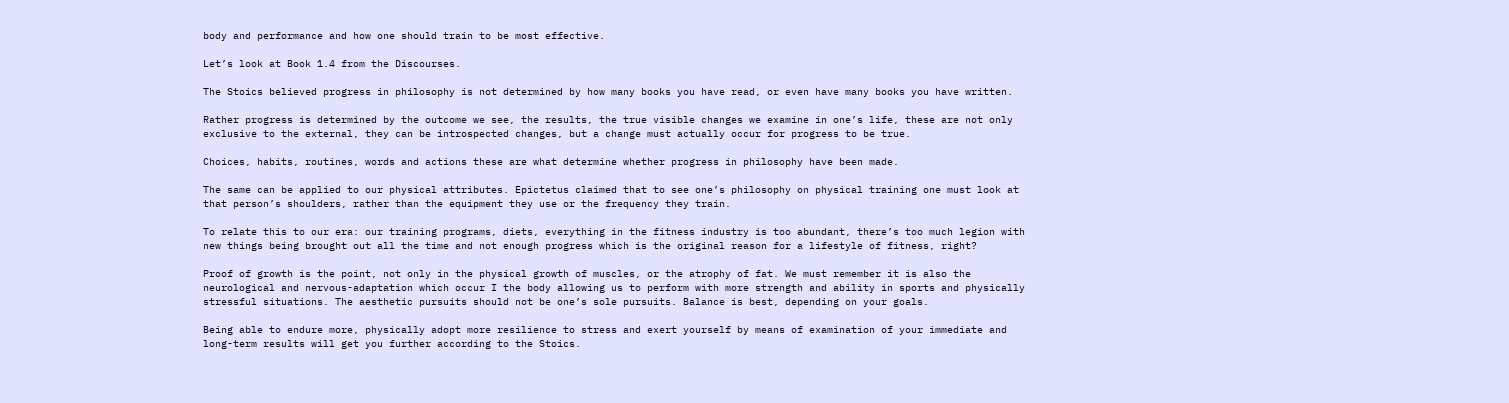body and performance and how one should train to be most effective.

Let’s look at Book 1.4 from the Discourses.

The Stoics believed progress in philosophy is not determined by how many books you have read, or even have many books you have written.

Rather progress is determined by the outcome we see, the results, the true visible changes we examine in one’s life, these are not only exclusive to the external, they can be introspected changes, but a change must actually occur for progress to be true.

Choices, habits, routines, words and actions these are what determine whether progress in philosophy have been made.

The same can be applied to our physical attributes. Epictetus claimed that to see one’s philosophy on physical training one must look at that person’s shoulders, rather than the equipment they use or the frequency they train.

To relate this to our era: our training programs, diets, everything in the fitness industry is too abundant, there’s too much legion with new things being brought out all the time and not enough progress which is the original reason for a lifestyle of fitness, right?

Proof of growth is the point, not only in the physical growth of muscles, or the atrophy of fat. We must remember it is also the neurological and nervous-adaptation which occur I the body allowing us to perform with more strength and ability in sports and physically stressful situations. The aesthetic pursuits should not be one’s sole pursuits. Balance is best, depending on your goals.

Being able to endure more, physically adopt more resilience to stress and exert yourself by means of examination of your immediate and long-term results will get you further according to the Stoics.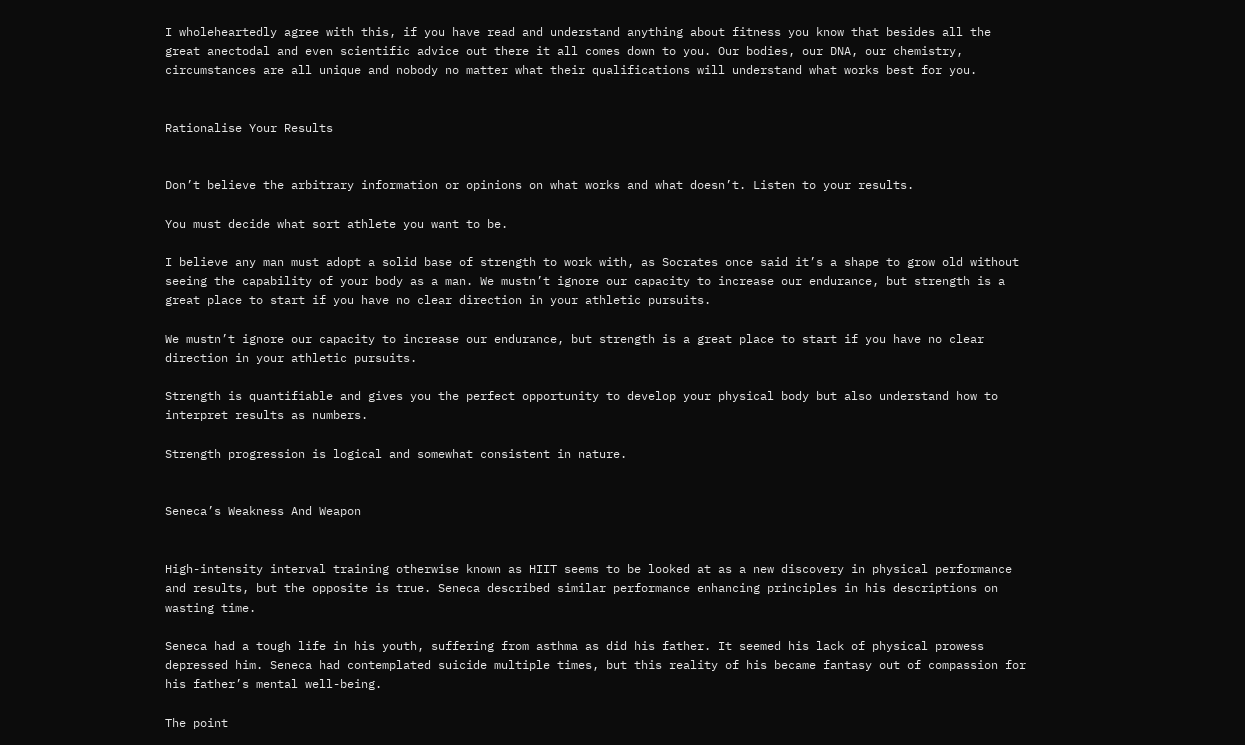I wholeheartedly agree with this, if you have read and understand anything about fitness you know that besides all the great anectodal and even scientific advice out there it all comes down to you. Our bodies, our DNA, our chemistry, circumstances are all unique and nobody no matter what their qualifications will understand what works best for you.


Rationalise Your Results


Don’t believe the arbitrary information or opinions on what works and what doesn’t. Listen to your results.

You must decide what sort athlete you want to be.

I believe any man must adopt a solid base of strength to work with, as Socrates once said it’s a shape to grow old without seeing the capability of your body as a man. We mustn’t ignore our capacity to increase our endurance, but strength is a great place to start if you have no clear direction in your athletic pursuits.

We mustn’t ignore our capacity to increase our endurance, but strength is a great place to start if you have no clear direction in your athletic pursuits.

Strength is quantifiable and gives you the perfect opportunity to develop your physical body but also understand how to interpret results as numbers.

Strength progression is logical and somewhat consistent in nature.


Seneca’s Weakness And Weapon


High-intensity interval training otherwise known as HIIT seems to be looked at as a new discovery in physical performance and results, but the opposite is true. Seneca described similar performance enhancing principles in his descriptions on wasting time.

Seneca had a tough life in his youth, suffering from asthma as did his father. It seemed his lack of physical prowess depressed him. Seneca had contemplated suicide multiple times, but this reality of his became fantasy out of compassion for his father’s mental well-being.

The point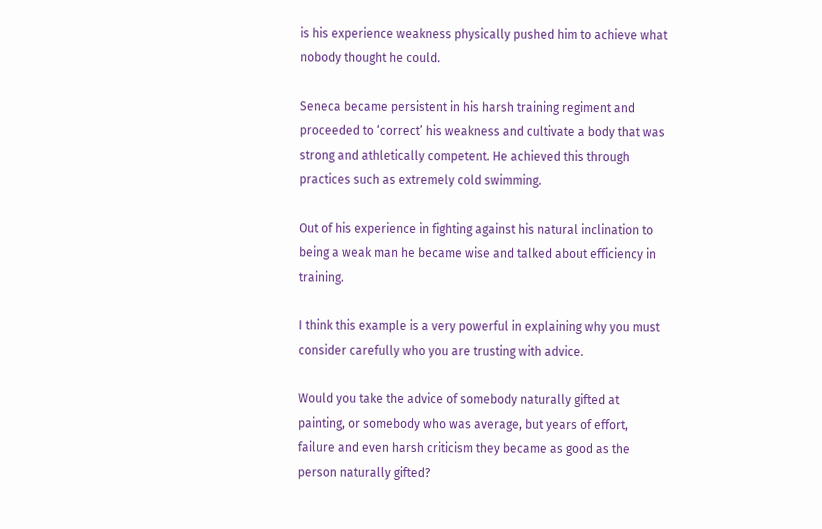is his experience weakness physically pushed him to achieve what nobody thought he could.

Seneca became persistent in his harsh training regiment and proceeded to ‘correct’ his weakness and cultivate a body that was strong and athletically competent. He achieved this through practices such as extremely cold swimming.

Out of his experience in fighting against his natural inclination to being a weak man he became wise and talked about efficiency in training.

I think this example is a very powerful in explaining why you must consider carefully who you are trusting with advice.

Would you take the advice of somebody naturally gifted at painting, or somebody who was average, but years of effort, failure and even harsh criticism they became as good as the person naturally gifted?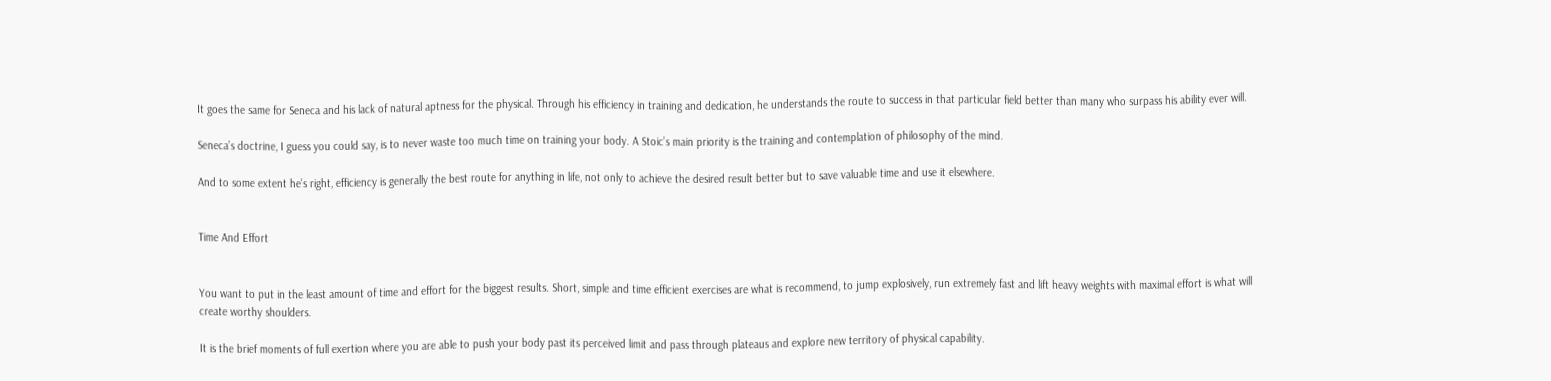It goes the same for Seneca and his lack of natural aptness for the physical. Through his efficiency in training and dedication, he understands the route to success in that particular field better than many who surpass his ability ever will.

Seneca’s doctrine, I guess you could say, is to never waste too much time on training your body. A Stoic’s main priority is the training and contemplation of philosophy of the mind.

And to some extent he’s right, efficiency is generally the best route for anything in life, not only to achieve the desired result better but to save valuable time and use it elsewhere.


Time And Effort


You want to put in the least amount of time and effort for the biggest results. Short, simple and time efficient exercises are what is recommend, to jump explosively, run extremely fast and lift heavy weights with maximal effort is what will create worthy shoulders.

It is the brief moments of full exertion where you are able to push your body past its perceived limit and pass through plateaus and explore new territory of physical capability.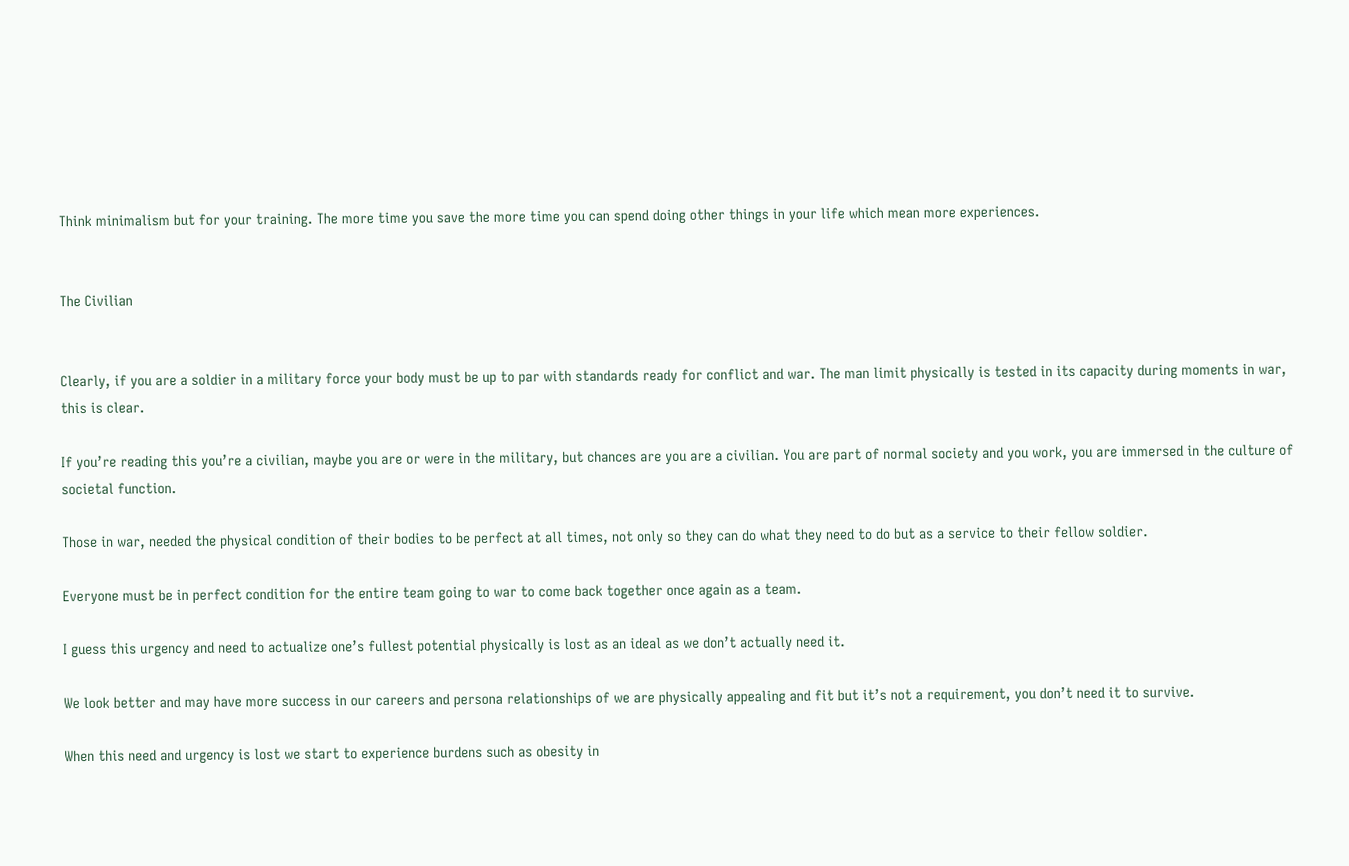Think minimalism but for your training. The more time you save the more time you can spend doing other things in your life which mean more experiences.


The Civilian


Clearly, if you are a soldier in a military force your body must be up to par with standards ready for conflict and war. The man limit physically is tested in its capacity during moments in war, this is clear.

If you’re reading this you’re a civilian, maybe you are or were in the military, but chances are you are a civilian. You are part of normal society and you work, you are immersed in the culture of societal function.

Those in war, needed the physical condition of their bodies to be perfect at all times, not only so they can do what they need to do but as a service to their fellow soldier.

Everyone must be in perfect condition for the entire team going to war to come back together once again as a team.

I guess this urgency and need to actualize one’s fullest potential physically is lost as an ideal as we don’t actually need it.

We look better and may have more success in our careers and persona relationships of we are physically appealing and fit but it’s not a requirement, you don’t need it to survive.

When this need and urgency is lost we start to experience burdens such as obesity in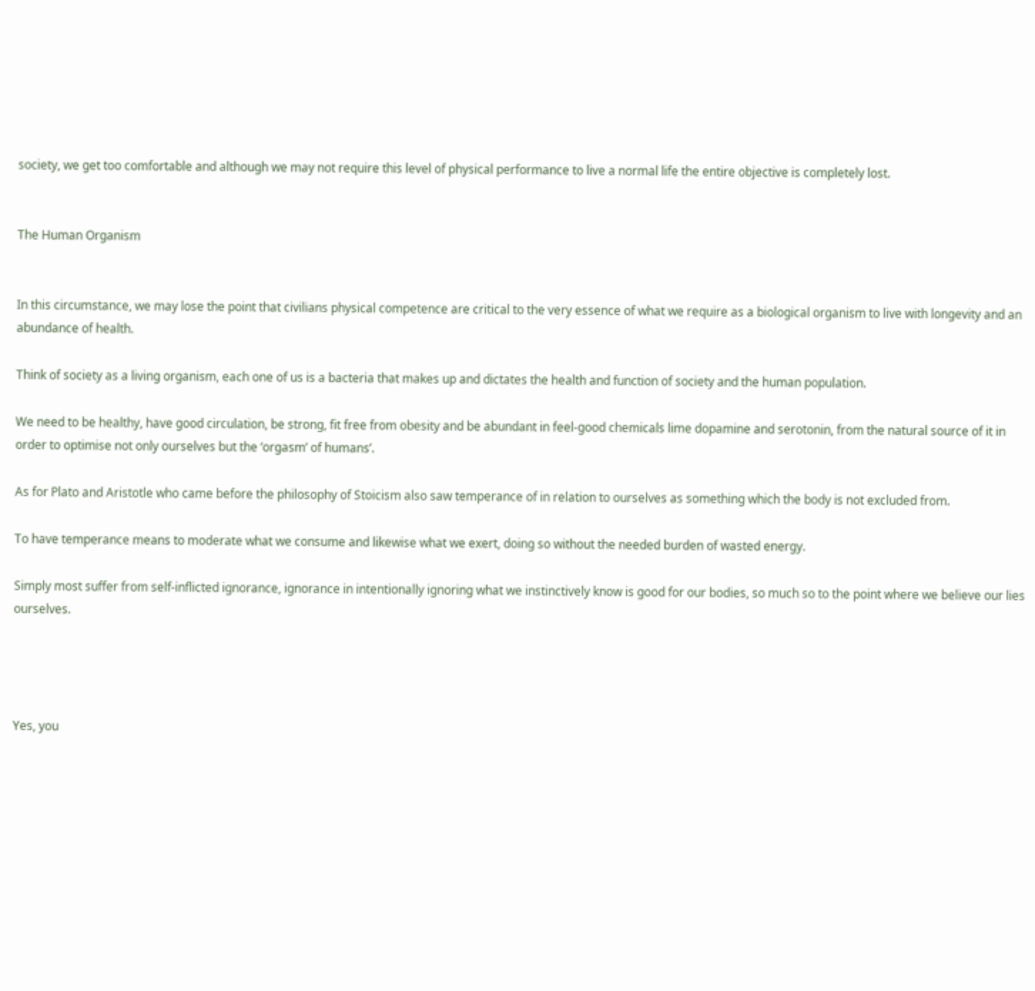society, we get too comfortable and although we may not require this level of physical performance to live a normal life the entire objective is completely lost.


The Human Organism


In this circumstance, we may lose the point that civilians physical competence are critical to the very essence of what we require as a biological organism to live with longevity and an abundance of health.

Think of society as a living organism, each one of us is a bacteria that makes up and dictates the health and function of society and the human population.

We need to be healthy, have good circulation, be strong, fit free from obesity and be abundant in feel-good chemicals lime dopamine and serotonin, from the natural source of it in order to optimise not only ourselves but the ‘orgasm’ of humans’.

As for Plato and Aristotle who came before the philosophy of Stoicism also saw temperance of in relation to ourselves as something which the body is not excluded from.

To have temperance means to moderate what we consume and likewise what we exert, doing so without the needed burden of wasted energy.

Simply most suffer from self-inflicted ignorance, ignorance in intentionally ignoring what we instinctively know is good for our bodies, so much so to the point where we believe our lies ourselves.




Yes, you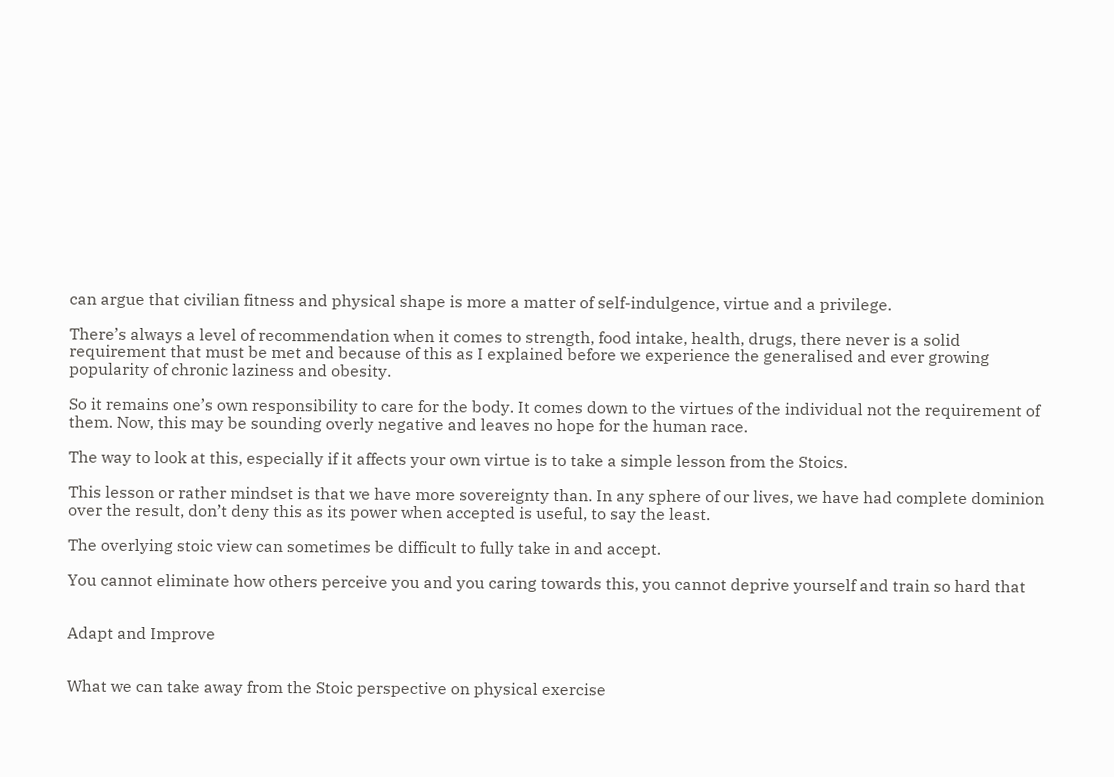can argue that civilian fitness and physical shape is more a matter of self-indulgence, virtue and a privilege.

There’s always a level of recommendation when it comes to strength, food intake, health, drugs, there never is a solid requirement that must be met and because of this as I explained before we experience the generalised and ever growing popularity of chronic laziness and obesity.

So it remains one’s own responsibility to care for the body. It comes down to the virtues of the individual not the requirement of them. Now, this may be sounding overly negative and leaves no hope for the human race.

The way to look at this, especially if it affects your own virtue is to take a simple lesson from the Stoics.

This lesson or rather mindset is that we have more sovereignty than. In any sphere of our lives, we have had complete dominion over the result, don’t deny this as its power when accepted is useful, to say the least.

The overlying stoic view can sometimes be difficult to fully take in and accept.

You cannot eliminate how others perceive you and you caring towards this, you cannot deprive yourself and train so hard that


Adapt and Improve


What we can take away from the Stoic perspective on physical exercise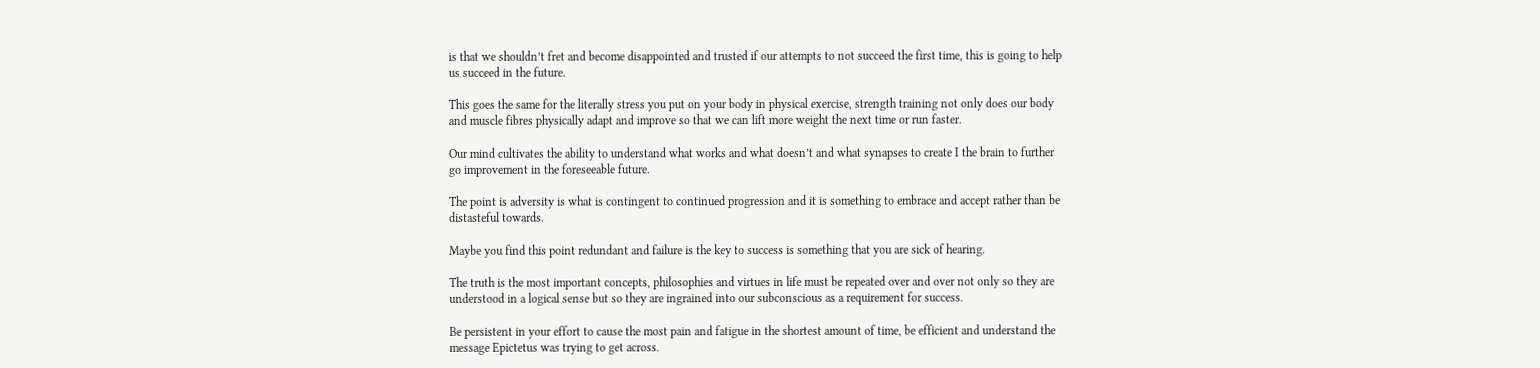is that we shouldn’t fret and become disappointed and trusted if our attempts to not succeed the first time, this is going to help us succeed in the future.

This goes the same for the literally stress you put on your body in physical exercise, strength training not only does our body and muscle fibres physically adapt and improve so that we can lift more weight the next time or run faster.

Our mind cultivates the ability to understand what works and what doesn’t and what synapses to create I the brain to further go improvement in the foreseeable future.

The point is adversity is what is contingent to continued progression and it is something to embrace and accept rather than be distasteful towards.

Maybe you find this point redundant and failure is the key to success is something that you are sick of hearing.

The truth is the most important concepts, philosophies and virtues in life must be repeated over and over not only so they are understood in a logical sense but so they are ingrained into our subconscious as a requirement for success.

Be persistent in your effort to cause the most pain and fatigue in the shortest amount of time, be efficient and understand the message Epictetus was trying to get across.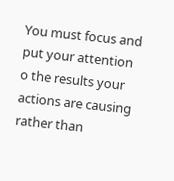You must focus and put your attention o the results your actions are causing rather than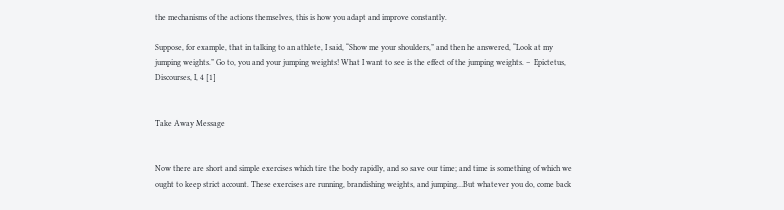the mechanisms of the actions themselves, this is how you adapt and improve constantly.

Suppose, for example, that in talking to an athlete, I said, “Show me your shoulders,” and then he answered, “Look at my jumping weights.” Go to, you and your jumping weights! What I want to see is the effect of the jumping weights. –  Epictetus, Discourses, I, 4 [1]


Take Away Message


Now there are short and simple exercises which tire the body rapidly, and so save our time; and time is something of which we ought to keep strict account. These exercises are running, brandishing weights, and jumping…But whatever you do, come back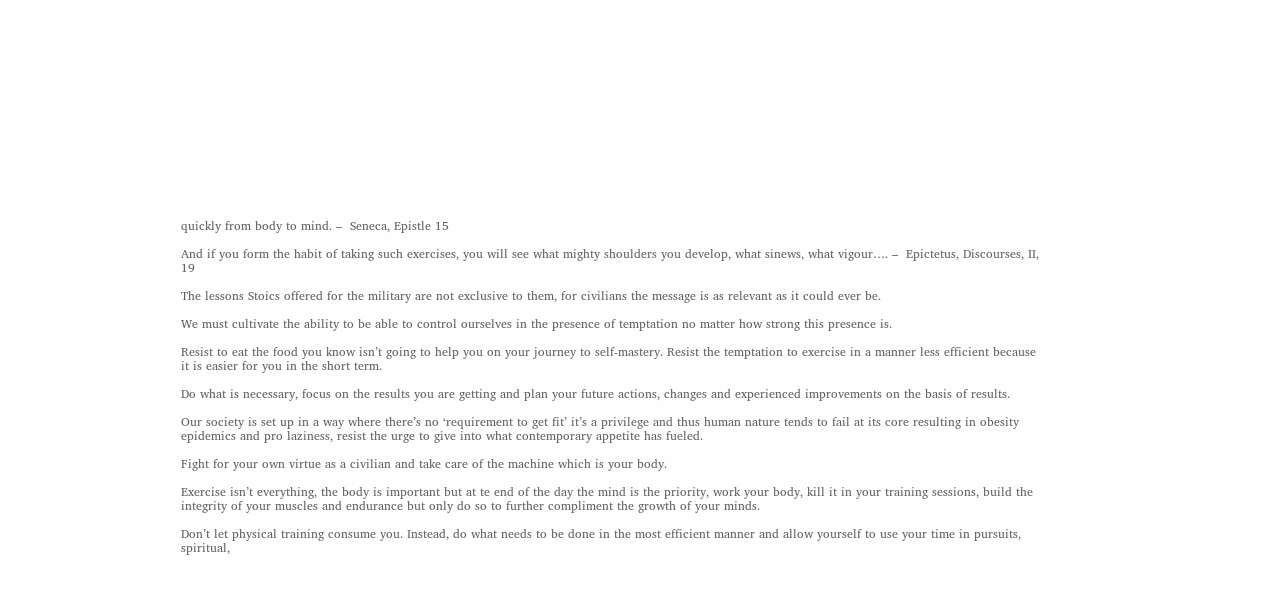quickly from body to mind. –  Seneca, Epistle 15

And if you form the habit of taking such exercises, you will see what mighty shoulders you develop, what sinews, what vigour…. –  Epictetus, Discourses, II, 19

The lessons Stoics offered for the military are not exclusive to them, for civilians the message is as relevant as it could ever be.

We must cultivate the ability to be able to control ourselves in the presence of temptation no matter how strong this presence is.

Resist to eat the food you know isn’t going to help you on your journey to self-mastery. Resist the temptation to exercise in a manner less efficient because it is easier for you in the short term.

Do what is necessary, focus on the results you are getting and plan your future actions, changes and experienced improvements on the basis of results.

Our society is set up in a way where there’s no ‘requirement to get fit’ it’s a privilege and thus human nature tends to fail at its core resulting in obesity epidemics and pro laziness, resist the urge to give into what contemporary appetite has fueled.

Fight for your own virtue as a civilian and take care of the machine which is your body.

Exercise isn’t everything, the body is important but at te end of the day the mind is the priority, work your body, kill it in your training sessions, build the integrity of your muscles and endurance but only do so to further compliment the growth of your minds.

Don’t let physical training consume you. Instead, do what needs to be done in the most efficient manner and allow yourself to use your time in pursuits, spiritual,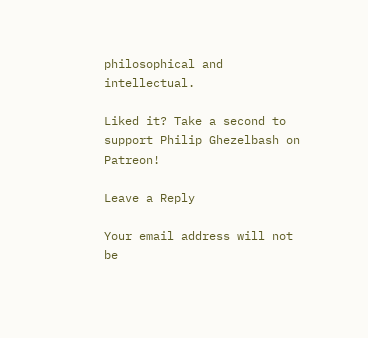philosophical and intellectual.

Liked it? Take a second to support Philip Ghezelbash on Patreon!

Leave a Reply

Your email address will not be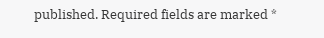published. Required fields are marked *